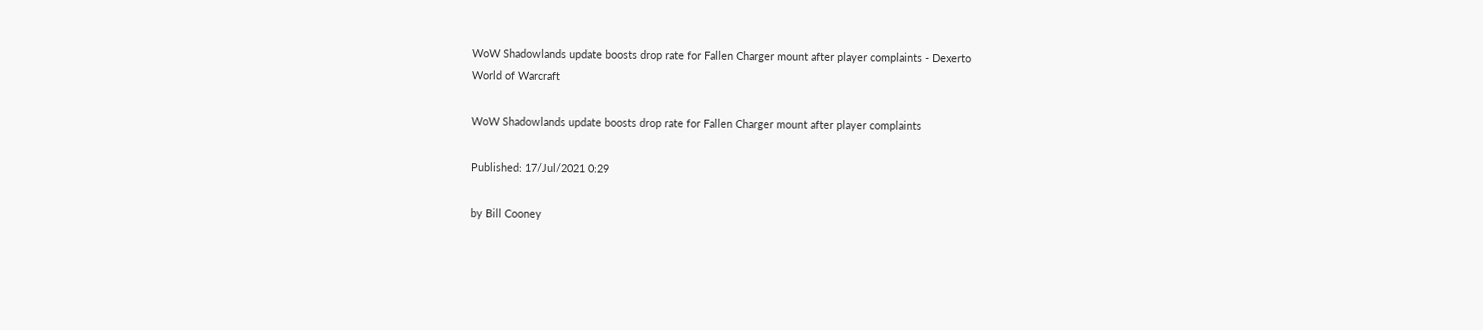WoW Shadowlands update boosts drop rate for Fallen Charger mount after player complaints - Dexerto
World of Warcraft

WoW Shadowlands update boosts drop rate for Fallen Charger mount after player complaints

Published: 17/Jul/2021 0:29

by Bill Cooney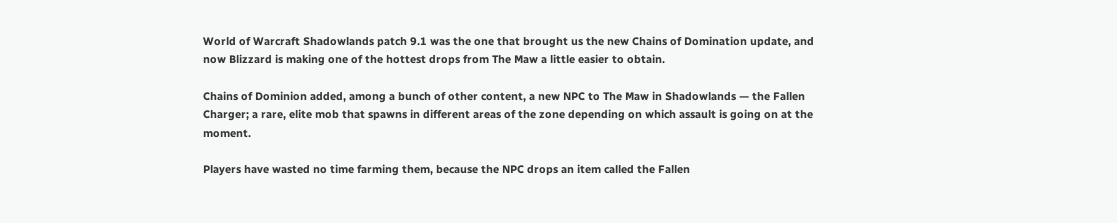World of Warcraft Shadowlands patch 9.1 was the one that brought us the new Chains of Domination update, and now Blizzard is making one of the hottest drops from The Maw a little easier to obtain.

Chains of Dominion added, among a bunch of other content, a new NPC to The Maw in Shadowlands — the Fallen Charger; a rare, elite mob that spawns in different areas of the zone depending on which assault is going on at the moment.

Players have wasted no time farming them, because the NPC drops an item called the Fallen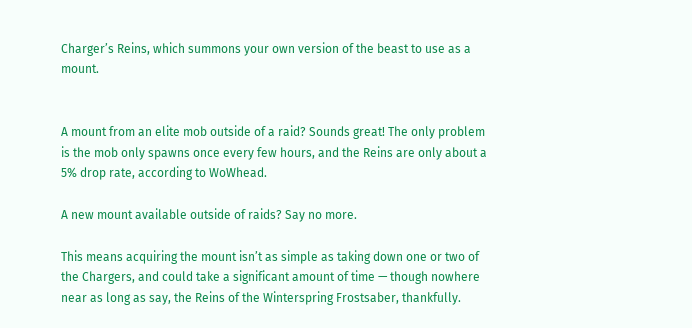Charger’s Reins, which summons your own version of the beast to use as a mount.


A mount from an elite mob outside of a raid? Sounds great! The only problem is the mob only spawns once every few hours, and the Reins are only about a 5% drop rate, according to WoWhead.

A new mount available outside of raids? Say no more.

This means acquiring the mount isn’t as simple as taking down one or two of the Chargers, and could take a significant amount of time — though nowhere near as long as say, the Reins of the Winterspring Frostsaber, thankfully.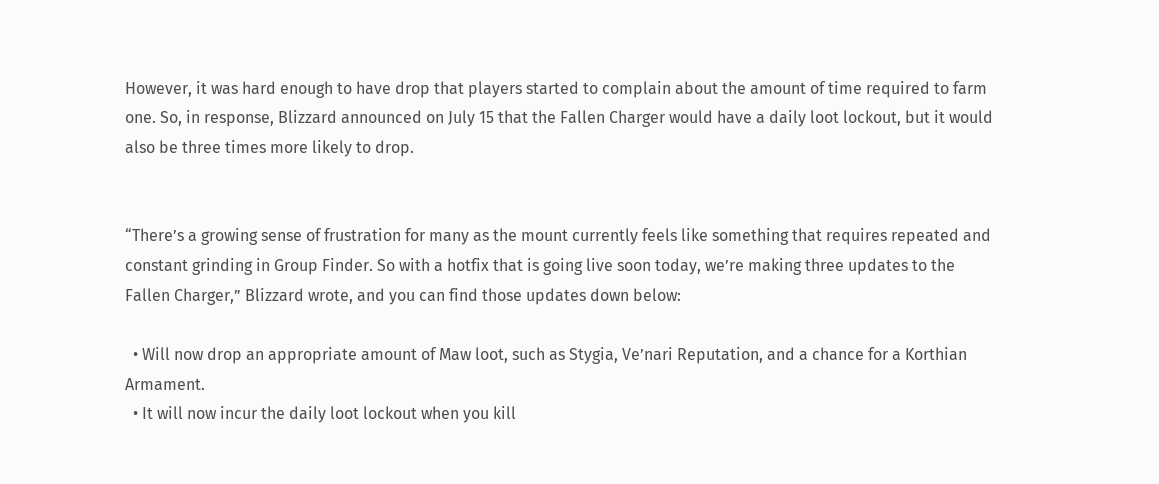However, it was hard enough to have drop that players started to complain about the amount of time required to farm one. So, in response, Blizzard announced on July 15 that the Fallen Charger would have a daily loot lockout, but it would also be three times more likely to drop.


“There’s a growing sense of frustration for many as the mount currently feels like something that requires repeated and constant grinding in Group Finder. So with a hotfix that is going live soon today, we’re making three updates to the Fallen Charger,” Blizzard wrote, and you can find those updates down below:

  • Will now drop an appropriate amount of Maw loot, such as Stygia, Ve’nari Reputation, and a chance for a Korthian Armament.
  • It will now incur the daily loot lockout when you kill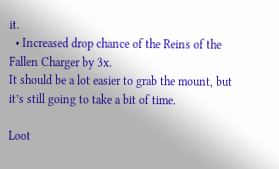it.
  • Increased drop chance of the Reins of the Fallen Charger by 3x.
It should be a lot easier to grab the mount, but it’s still going to take a bit of time.

Loot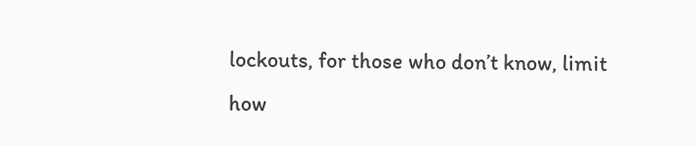lockouts, for those who don’t know, limit how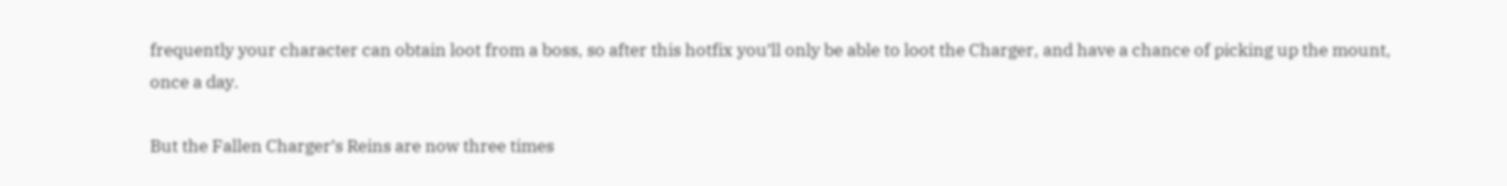frequently your character can obtain loot from a boss, so after this hotfix you’ll only be able to loot the Charger, and have a chance of picking up the mount, once a day.

But the Fallen Charger’s Reins are now three times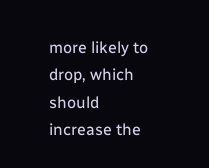more likely to drop, which should increase the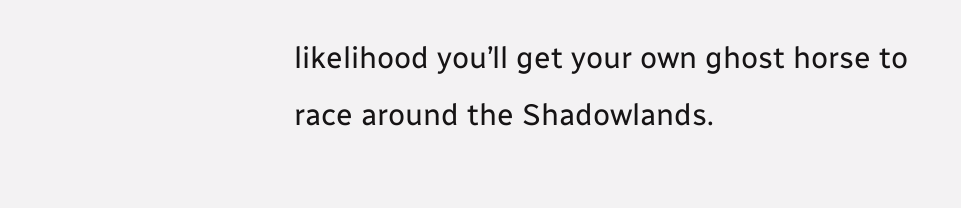likelihood you’ll get your own ghost horse to race around the Shadowlands.